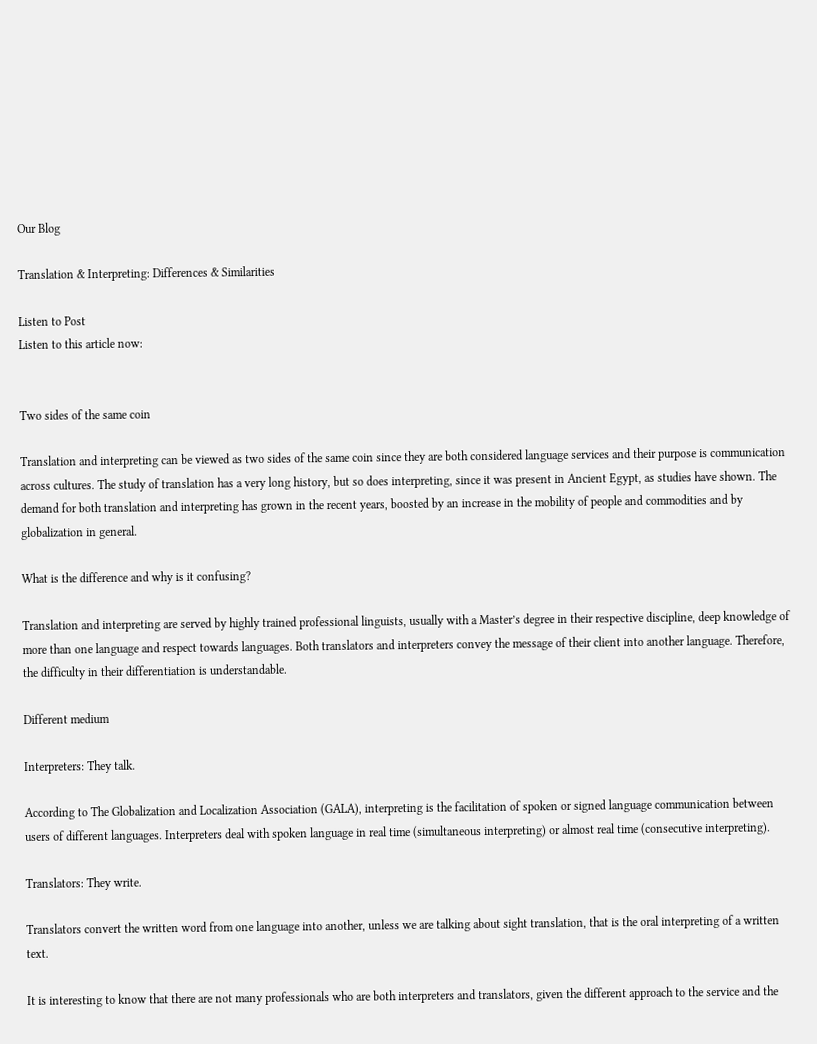Our Blog

Translation & Interpreting: Differences & Similarities

Listen to Post
Listen to this article now:


Two sides of the same coin

Translation and interpreting can be viewed as two sides of the same coin since they are both considered language services and their purpose is communication across cultures. The study of translation has a very long history, but so does interpreting, since it was present in Ancient Egypt, as studies have shown. The demand for both translation and interpreting has grown in the recent years, boosted by an increase in the mobility of people and commodities and by globalization in general.

What is the difference and why is it confusing?

Translation and interpreting are served by highly trained professional linguists, usually with a Master’s degree in their respective discipline, deep knowledge of more than one language and respect towards languages. Both translators and interpreters convey the message of their client into another language. Therefore, the difficulty in their differentiation is understandable.

Different medium

Interpreters: They talk.

According to The Globalization and Localization Association (GALA), interpreting is the facilitation of spoken or signed language communication between users of different languages. Interpreters deal with spoken language in real time (simultaneous interpreting) or almost real time (consecutive interpreting).

Translators: They write.

Translators convert the written word from one language into another, unless we are talking about sight translation, that is the oral interpreting of a written text.

It is interesting to know that there are not many professionals who are both interpreters and translators, given the different approach to the service and the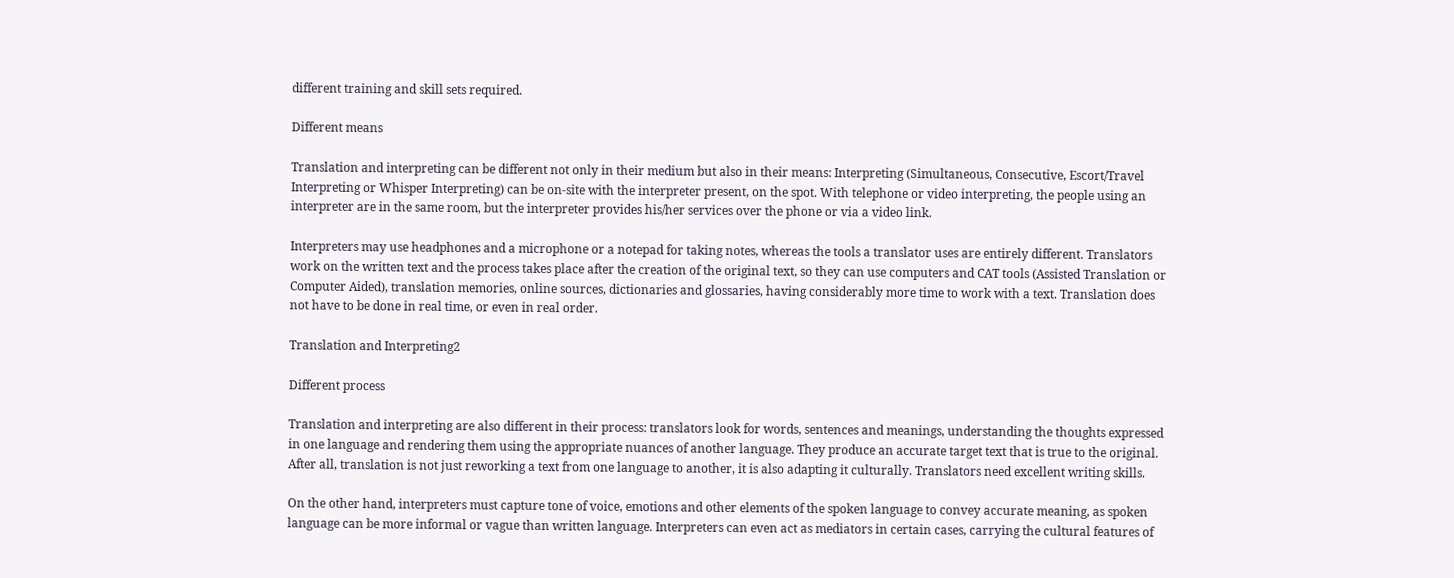different training and skill sets required.

Different means

Translation and interpreting can be different not only in their medium but also in their means: Interpreting (Simultaneous, Consecutive, Escort/Travel Interpreting or Whisper Interpreting) can be on-site with the interpreter present, on the spot. With telephone or video interpreting, the people using an interpreter are in the same room, but the interpreter provides his/her services over the phone or via a video link.

Interpreters may use headphones and a microphone or a notepad for taking notes, whereas the tools a translator uses are entirely different. Translators work on the written text and the process takes place after the creation of the original text, so they can use computers and CAT tools (Assisted Translation or Computer Aided), translation memories, online sources, dictionaries and glossaries, having considerably more time to work with a text. Translation does not have to be done in real time, or even in real order.

Translation and Interpreting2

Different process

Translation and interpreting are also different in their process: translators look for words, sentences and meanings, understanding the thoughts expressed in one language and rendering them using the appropriate nuances of another language. They produce an accurate target text that is true to the original. After all, translation is not just reworking a text from one language to another, it is also adapting it culturally. Translators need excellent writing skills.

On the other hand, interpreters must capture tone of voice, emotions and other elements of the spoken language to convey accurate meaning, as spoken language can be more informal or vague than written language. Interpreters can even act as mediators in certain cases, carrying the cultural features of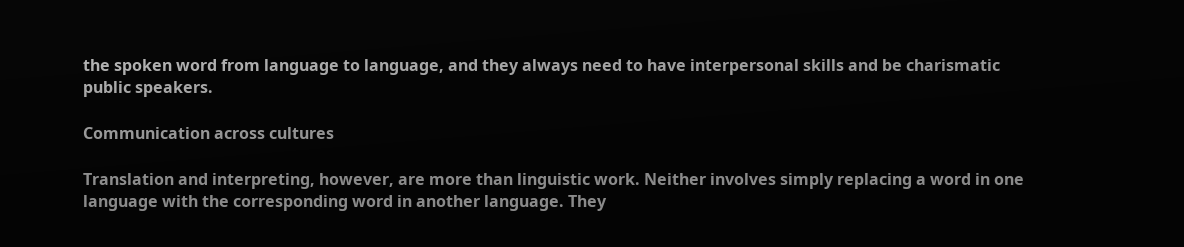the spoken word from language to language, and they always need to have interpersonal skills and be charismatic public speakers.

Communication across cultures

Translation and interpreting, however, are more than linguistic work. Neither involves simply replacing a word in one language with the corresponding word in another language. They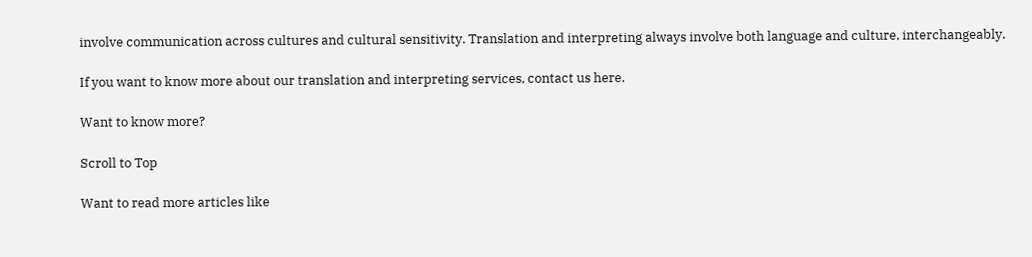involve communication across cultures and cultural sensitivity. Translation and interpreting always involve both language and culture, interchangeably.

If you want to know more about our translation and interpreting services, contact us here.

Want to know more?

Scroll to Top

Want to read more articles like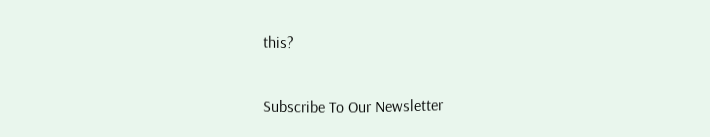this?

Subscribe To Our Newsletter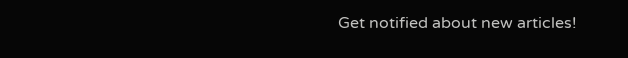Get notified about new articles!